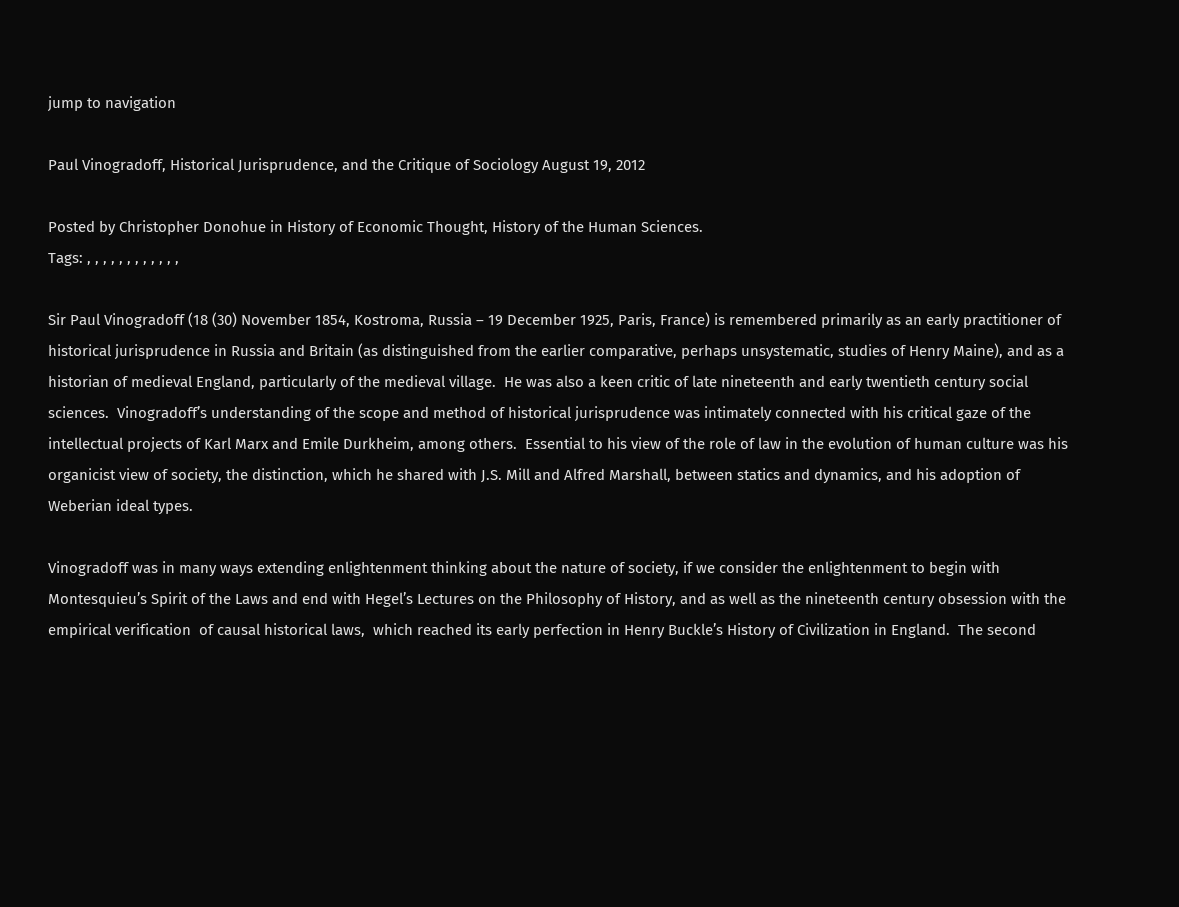jump to navigation

Paul Vinogradoff, Historical Jurisprudence, and the Critique of Sociology August 19, 2012

Posted by Christopher Donohue in History of Economic Thought, History of the Human Sciences.
Tags: , , , , , , , , , , , ,

Sir Paul Vinogradoff (18 (30) November 1854, Kostroma, Russia – 19 December 1925, Paris, France) is remembered primarily as an early practitioner of historical jurisprudence in Russia and Britain (as distinguished from the earlier comparative, perhaps unsystematic, studies of Henry Maine), and as a historian of medieval England, particularly of the medieval village.  He was also a keen critic of late nineteenth and early twentieth century social sciences.  Vinogradoff’s understanding of the scope and method of historical jurisprudence was intimately connected with his critical gaze of the intellectual projects of Karl Marx and Emile Durkheim, among others.  Essential to his view of the role of law in the evolution of human culture was his organicist view of society, the distinction, which he shared with J.S. Mill and Alfred Marshall, between statics and dynamics, and his adoption of Weberian ideal types.

Vinogradoff was in many ways extending enlightenment thinking about the nature of society, if we consider the enlightenment to begin with Montesquieu’s Spirit of the Laws and end with Hegel’s Lectures on the Philosophy of History, and as well as the nineteenth century obsession with the empirical verification  of causal historical laws,  which reached its early perfection in Henry Buckle’s History of Civilization in England.  The second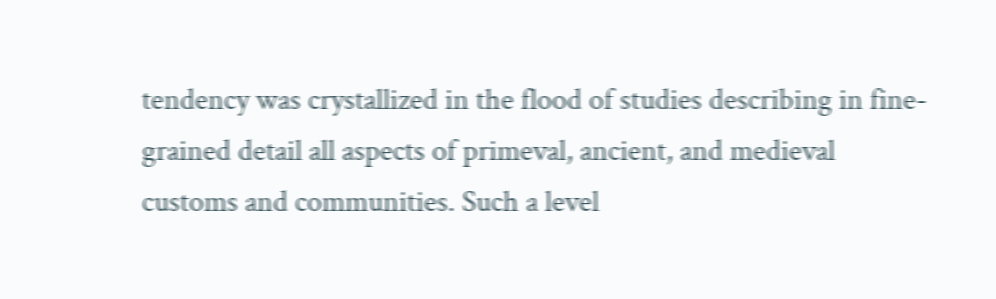tendency was crystallized in the flood of studies describing in fine-grained detail all aspects of primeval, ancient, and medieval customs and communities. Such a level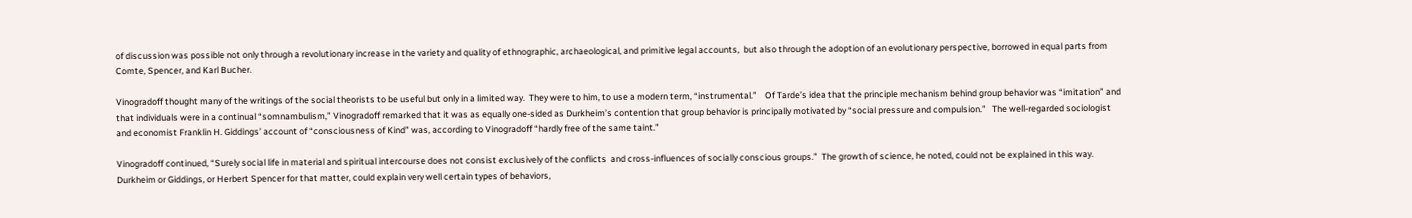of discussion was possible not only through a revolutionary increase in the variety and quality of ethnographic, archaeological, and primitive legal accounts,  but also through the adoption of an evolutionary perspective, borrowed in equal parts from Comte, Spencer, and Karl Bucher.

Vinogradoff thought many of the writings of the social theorists to be useful but only in a limited way.  They were to him, to use a modern term, “instrumental.”    Of Tarde’s idea that the principle mechanism behind group behavior was “imitation” and that individuals were in a continual “somnambulism,” Vinogradoff remarked that it was as equally one-sided as Durkheim’s contention that group behavior is principally motivated by “social pressure and compulsion.”   The well-regarded sociologist and economist Franklin H. Giddings’ account of “consciousness of Kind” was, according to Vinogradoff “hardly free of the same taint.”

Vinogradoff continued, “Surely social life in material and spiritual intercourse does not consist exclusively of the conflicts  and cross-influences of socially conscious groups.”  The growth of science, he noted, could not be explained in this way.   Durkheim or Giddings, or Herbert Spencer for that matter, could explain very well certain types of behaviors,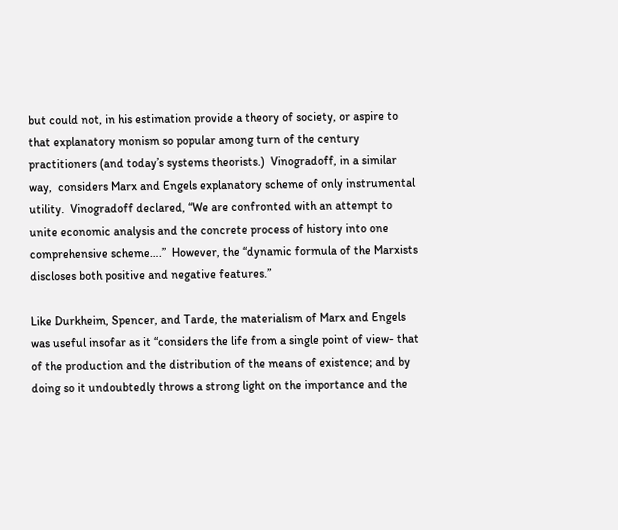but could not, in his estimation provide a theory of society, or aspire to that explanatory monism so popular among turn of the century practitioners (and today’s systems theorists.)  Vinogradoff, in a similar way,  considers Marx and Engels explanatory scheme of only instrumental utility.  Vinogradoff declared, “We are confronted with an attempt to unite economic analysis and the concrete process of history into one comprehensive scheme….”  However, the “dynamic formula of the Marxists discloses both positive and negative features.”

Like Durkheim, Spencer, and Tarde, the materialism of Marx and Engels was useful insofar as it “considers the life from a single point of view- that of the production and the distribution of the means of existence; and by doing so it undoubtedly throws a strong light on the importance and the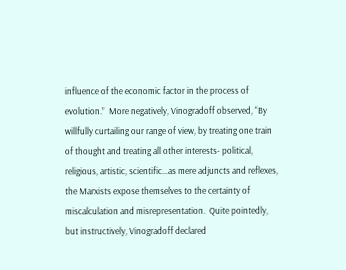influence of the economic factor in the process of evolution.”  More negatively, Vinogradoff observed, “By willfully curtailing our range of view, by treating one train of thought and treating all other interests- political, religious, artistic, scientific…as mere adjuncts and reflexes, the Marxists expose themselves to the certainty of miscalculation and misrepresentation.  Quite pointedly, but instructively, Vinogradoff declared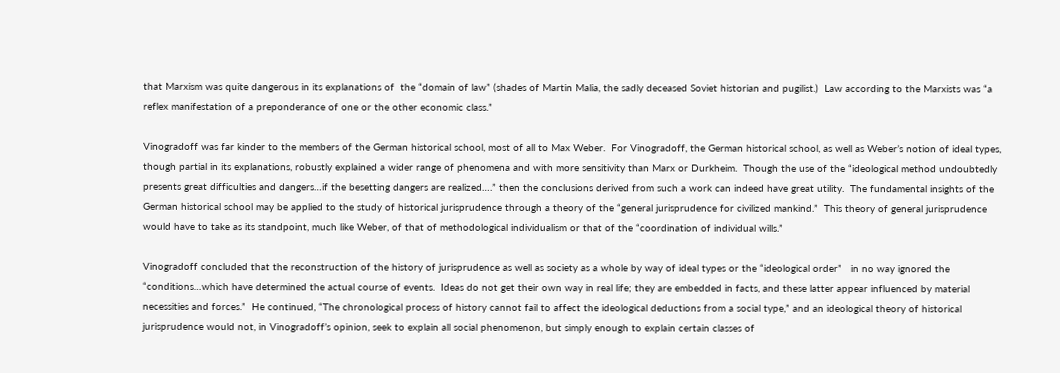that Marxism was quite dangerous in its explanations of  the “domain of law” (shades of Martin Malia, the sadly deceased Soviet historian and pugilist.)  Law according to the Marxists was “a reflex manifestation of a preponderance of one or the other economic class.”

Vinogradoff was far kinder to the members of the German historical school, most of all to Max Weber.  For Vinogradoff, the German historical school, as well as Weber’s notion of ideal types, though partial in its explanations, robustly explained a wider range of phenomena and with more sensitivity than Marx or Durkheim.  Though the use of the “ideological method undoubtedly presents great difficulties and dangers…if the besetting dangers are realized….” then the conclusions derived from such a work can indeed have great utility.  The fundamental insights of the German historical school may be applied to the study of historical jurisprudence through a theory of the “general jurisprudence for civilized mankind.”  This theory of general jurisprudence would have to take as its standpoint, much like Weber, of that of methodological individualism or that of the “coordination of individual wills.”

Vinogradoff concluded that the reconstruction of the history of jurisprudence as well as society as a whole by way of ideal types or the “ideological order”   in no way ignored the “conditions…which have determined the actual course of events.  Ideas do not get their own way in real life; they are embedded in facts, and these latter appear influenced by material necessities and forces.”  He continued, “The chronological process of history cannot fail to affect the ideological deductions from a social type,” and an ideological theory of historical jurisprudence would not, in Vinogradoff’s opinion, seek to explain all social phenomenon, but simply enough to explain certain classes of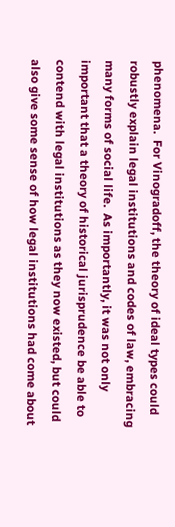phenomena.  For Vinogradoff, the theory of ideal types could robustly explain legal institutions and codes of law, embracing many forms of social life.  As importantly, it was not only important that a theory of historical jurisprudence be able to contend with legal institutions as they now existed, but could also give some sense of how legal institutions had come about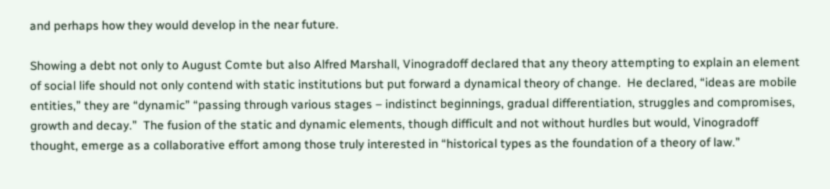and perhaps how they would develop in the near future.

Showing a debt not only to August Comte but also Alfred Marshall, Vinogradoff declared that any theory attempting to explain an element of social life should not only contend with static institutions but put forward a dynamical theory of change.  He declared, “ideas are mobile entities,” they are “dynamic” “passing through various stages – indistinct beginnings, gradual differentiation, struggles and compromises, growth and decay.”  The fusion of the static and dynamic elements, though difficult and not without hurdles but would, Vinogradoff thought, emerge as a collaborative effort among those truly interested in “historical types as the foundation of a theory of law.”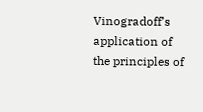Vinogradoff’s application of the principles of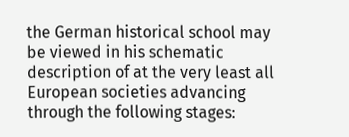the German historical school may be viewed in his schematic description of at the very least all European societies advancing through the following stages: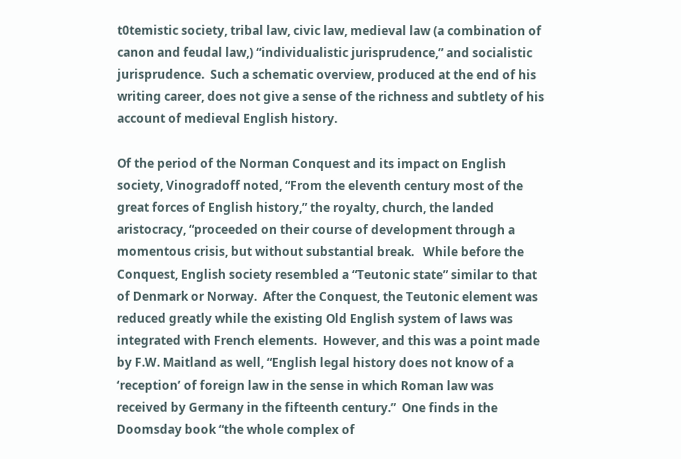t0temistic society, tribal law, civic law, medieval law (a combination of canon and feudal law,) “individualistic jurisprudence,” and socialistic jurisprudence.  Such a schematic overview, produced at the end of his writing career, does not give a sense of the richness and subtlety of his account of medieval English history.

Of the period of the Norman Conquest and its impact on English society, Vinogradoff noted, “From the eleventh century most of the great forces of English history,” the royalty, church, the landed aristocracy, “proceeded on their course of development through a momentous crisis, but without substantial break.   While before the Conquest, English society resembled a “Teutonic state” similar to that of Denmark or Norway.  After the Conquest, the Teutonic element was reduced greatly while the existing Old English system of laws was integrated with French elements.  However, and this was a point made by F.W. Maitland as well, “English legal history does not know of a ‘reception’ of foreign law in the sense in which Roman law was received by Germany in the fifteenth century.”  One finds in the Doomsday book “the whole complex of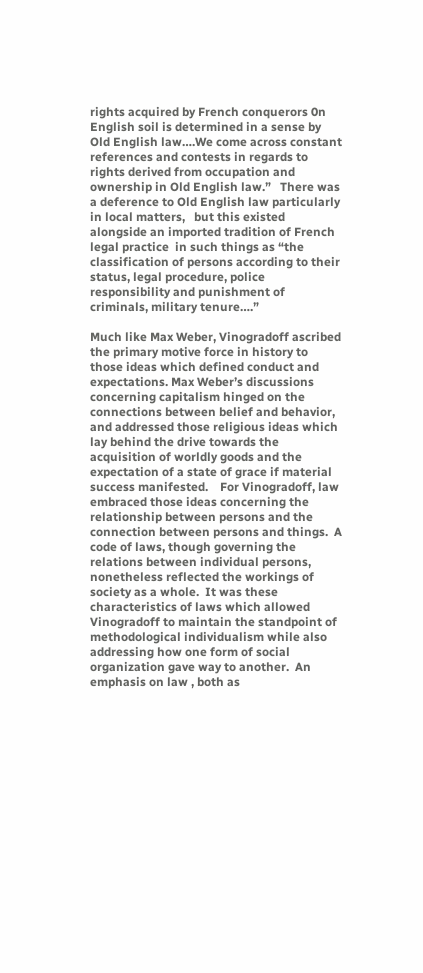rights acquired by French conquerors 0n English soil is determined in a sense by Old English law….We come across constant references and contests in regards to rights derived from occupation and ownership in Old English law.”   There was a deference to Old English law particularly in local matters,   but this existed alongside an imported tradition of French legal practice  in such things as “the classification of persons according to their status, legal procedure, police responsibility and punishment of criminals, military tenure….”

Much like Max Weber, Vinogradoff ascribed the primary motive force in history to those ideas which defined conduct and expectations. Max Weber’s discussions concerning capitalism hinged on the connections between belief and behavior, and addressed those religious ideas which lay behind the drive towards the acquisition of worldly goods and the expectation of a state of grace if material success manifested.    For Vinogradoff, law embraced those ideas concerning the relationship between persons and the connection between persons and things.  A code of laws, though governing the relations between individual persons, nonetheless reflected the workings of society as a whole.  It was these characteristics of laws which allowed Vinogradoff to maintain the standpoint of methodological individualism while also addressing how one form of social organization gave way to another.  An emphasis on law , both as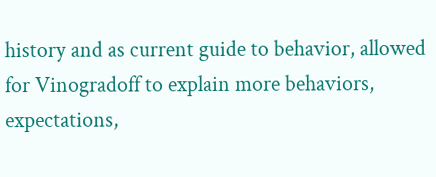history and as current guide to behavior, allowed for Vinogradoff to explain more behaviors, expectations,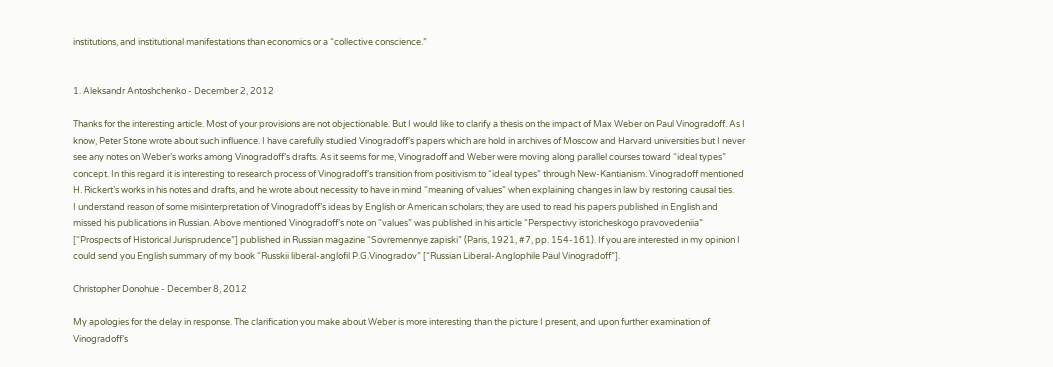institutions, and institutional manifestations than economics or a “collective conscience.”


1. Aleksandr Antoshchenko - December 2, 2012

Thanks for the interesting article. Most of your provisions are not objectionable. But I would like to clarify a thesis on the impact of Max Weber on Paul Vinogradoff. As I know, Peter Stone wrote about such influence. I have carefully studied Vinogradoff’s papers which are hold in archives of Moscow and Harvard universities but I never see any notes on Weber’s works among Vinogradoff’s drafts. As it seems for me, Vinogradoff and Weber were moving along parallel courses toward “ideal types” concept. In this regard it is interesting to research process of Vinogradoff’s transition from positivism to “ideal types” through New-Kantianism. Vinogradoff mentioned H. Rickert’s works in his notes and drafts, and he wrote about necessity to have in mind “meaning of values” when explaining changes in law by restoring causal ties.
I understand reason of some misinterpretation of Vinogradoff’s ideas by English or American scholars; they are used to read his papers published in English and missed his publications in Russian. Above mentioned Vinogradoff’s note on “values” was published in his article “Perspectivy istoricheskogo pravovedeniia” [“Prospects of Historical Jurisprudence”] published in Russian magazine “Sovremennye zapiski” (Paris, 1921, #7, pp. 154-161). If you are interested in my opinion I could send you English summary of my book “Russkii liberal-anglofil P.G.Vinogradov” [“Russian Liberal-Anglophile Paul Vinogradoff”].

Christopher Donohue - December 8, 2012

My apologies for the delay in response. The clarification you make about Weber is more interesting than the picture I present, and upon further examination of Vinogradoff’s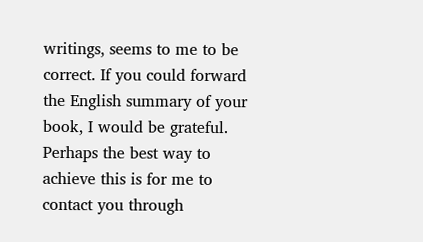writings, seems to me to be correct. If you could forward the English summary of your book, I would be grateful. Perhaps the best way to achieve this is for me to contact you through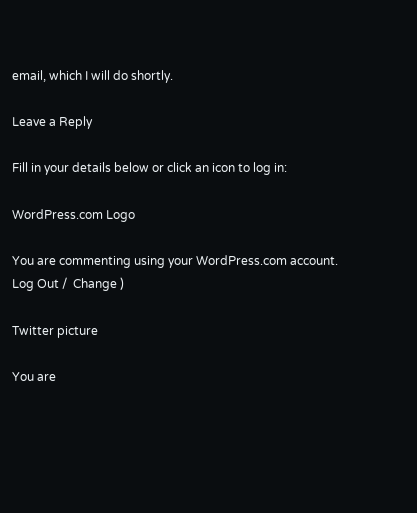email, which I will do shortly.

Leave a Reply

Fill in your details below or click an icon to log in:

WordPress.com Logo

You are commenting using your WordPress.com account. Log Out /  Change )

Twitter picture

You are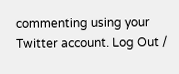commenting using your Twitter account. Log Out /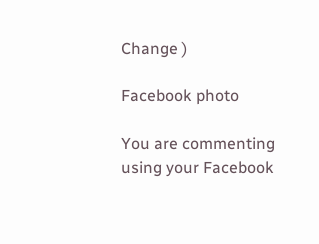Change )

Facebook photo

You are commenting using your Facebook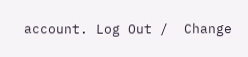account. Log Out /  Change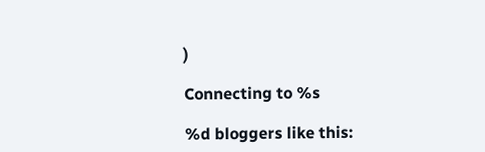)

Connecting to %s

%d bloggers like this: